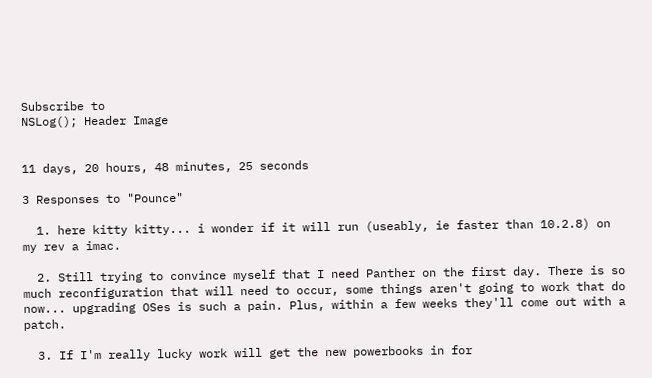Subscribe to
NSLog(); Header Image


11 days, 20 hours, 48 minutes, 25 seconds

3 Responses to "Pounce"

  1. here kitty kitty... i wonder if it will run (useably, ie faster than 10.2.8) on my rev a imac.

  2. Still trying to convince myself that I need Panther on the first day. There is so much reconfiguration that will need to occur, some things aren't going to work that do now... upgrading OSes is such a pain. Plus, within a few weeks they'll come out with a patch.

  3. If I'm really lucky work will get the new powerbooks in for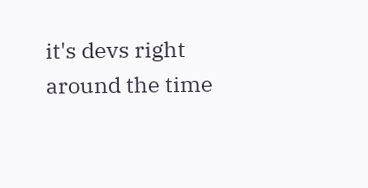it's devs right around the time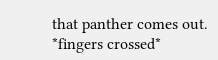that panther comes out. *fingers crossed*